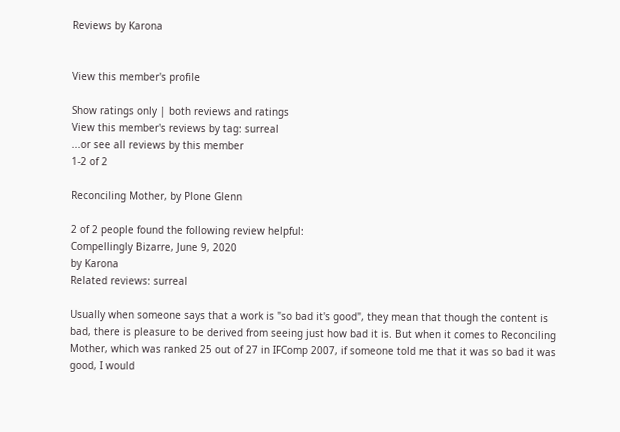Reviews by Karona


View this member's profile

Show ratings only | both reviews and ratings
View this member's reviews by tag: surreal
...or see all reviews by this member
1-2 of 2

Reconciling Mother, by Plone Glenn

2 of 2 people found the following review helpful:
Compellingly Bizarre, June 9, 2020
by Karona
Related reviews: surreal

Usually when someone says that a work is "so bad it's good", they mean that though the content is bad, there is pleasure to be derived from seeing just how bad it is. But when it comes to Reconciling Mother, which was ranked 25 out of 27 in IFComp 2007, if someone told me that it was so bad it was good, I would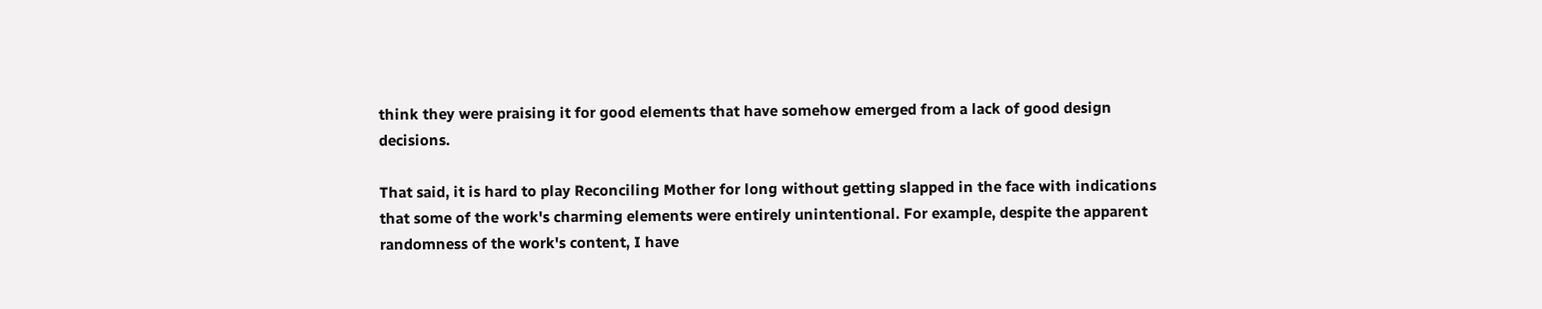think they were praising it for good elements that have somehow emerged from a lack of good design decisions.

That said, it is hard to play Reconciling Mother for long without getting slapped in the face with indications that some of the work's charming elements were entirely unintentional. For example, despite the apparent randomness of the work's content, I have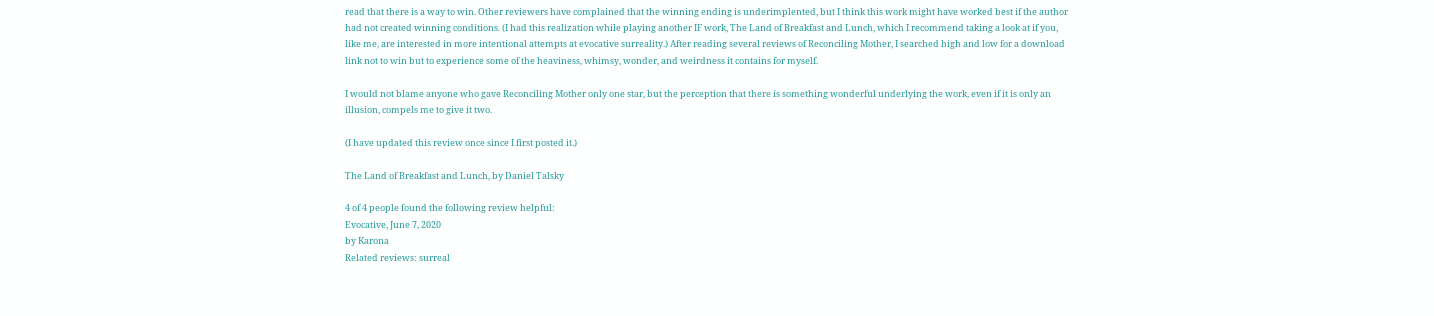read that there is a way to win. Other reviewers have complained that the winning ending is underimplented, but I think this work might have worked best if the author had not created winning conditions. (I had this realization while playing another IF work, The Land of Breakfast and Lunch, which I recommend taking a look at if you, like me, are interested in more intentional attempts at evocative surreality.) After reading several reviews of Reconciling Mother, I searched high and low for a download link not to win but to experience some of the heaviness, whimsy, wonder, and weirdness it contains for myself.

I would not blame anyone who gave Reconciling Mother only one star, but the perception that there is something wonderful underlying the work, even if it is only an illusion, compels me to give it two.

(I have updated this review once since I first posted it.)

The Land of Breakfast and Lunch, by Daniel Talsky

4 of 4 people found the following review helpful:
Evocative, June 7, 2020
by Karona
Related reviews: surreal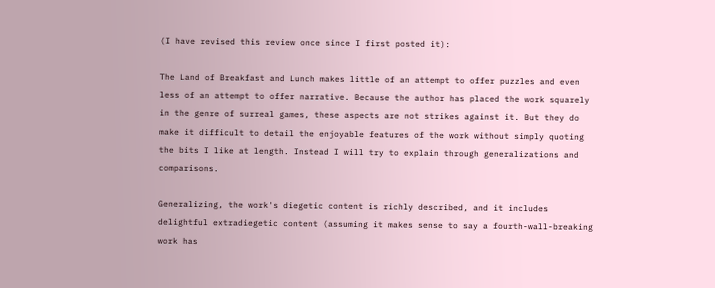(I have revised this review once since I first posted it):

The Land of Breakfast and Lunch makes little of an attempt to offer puzzles and even less of an attempt to offer narrative. Because the author has placed the work squarely in the genre of surreal games, these aspects are not strikes against it. But they do make it difficult to detail the enjoyable features of the work without simply quoting the bits I like at length. Instead I will try to explain through generalizations and comparisons.

Generalizing, the work's diegetic content is richly described, and it includes delightful extradiegetic content (assuming it makes sense to say a fourth-wall-breaking work has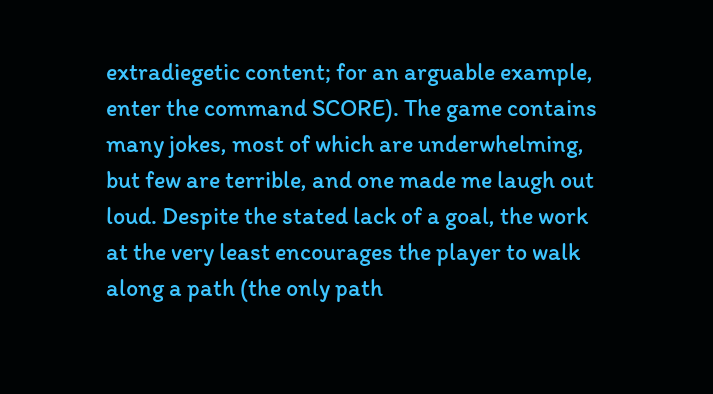extradiegetic content; for an arguable example, enter the command SCORE). The game contains many jokes, most of which are underwhelming, but few are terrible, and one made me laugh out loud. Despite the stated lack of a goal, the work at the very least encourages the player to walk along a path (the only path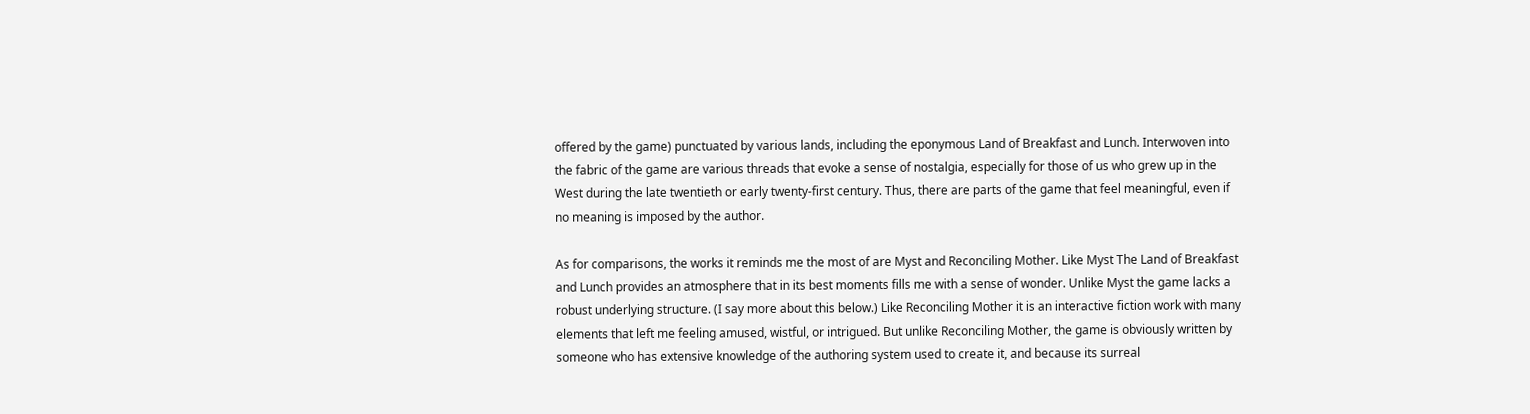offered by the game) punctuated by various lands, including the eponymous Land of Breakfast and Lunch. Interwoven into the fabric of the game are various threads that evoke a sense of nostalgia, especially for those of us who grew up in the West during the late twentieth or early twenty-first century. Thus, there are parts of the game that feel meaningful, even if no meaning is imposed by the author.

As for comparisons, the works it reminds me the most of are Myst and Reconciling Mother. Like Myst The Land of Breakfast and Lunch provides an atmosphere that in its best moments fills me with a sense of wonder. Unlike Myst the game lacks a robust underlying structure. (I say more about this below.) Like Reconciling Mother it is an interactive fiction work with many elements that left me feeling amused, wistful, or intrigued. But unlike Reconciling Mother, the game is obviously written by someone who has extensive knowledge of the authoring system used to create it, and because its surreal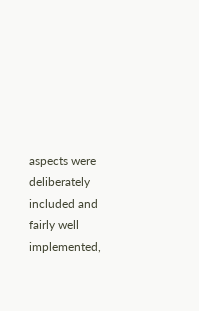aspects were deliberately included and fairly well implemented,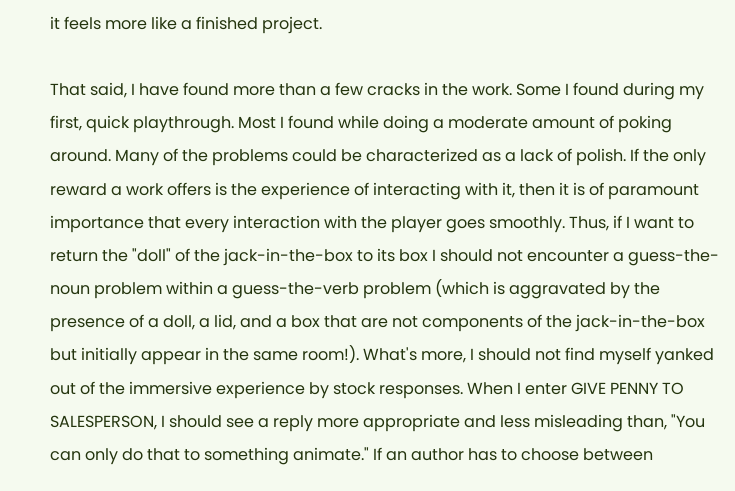it feels more like a finished project.

That said, I have found more than a few cracks in the work. Some I found during my first, quick playthrough. Most I found while doing a moderate amount of poking around. Many of the problems could be characterized as a lack of polish. If the only reward a work offers is the experience of interacting with it, then it is of paramount importance that every interaction with the player goes smoothly. Thus, if I want to return the "doll" of the jack-in-the-box to its box I should not encounter a guess-the-noun problem within a guess-the-verb problem (which is aggravated by the presence of a doll, a lid, and a box that are not components of the jack-in-the-box but initially appear in the same room!). What's more, I should not find myself yanked out of the immersive experience by stock responses. When I enter GIVE PENNY TO SALESPERSON, I should see a reply more appropriate and less misleading than, "You can only do that to something animate." If an author has to choose between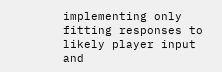implementing only fitting responses to likely player input and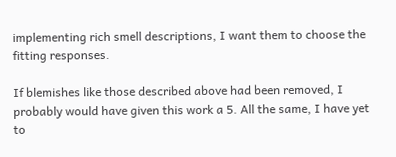implementing rich smell descriptions, I want them to choose the fitting responses.

If blemishes like those described above had been removed, I probably would have given this work a 5. All the same, I have yet to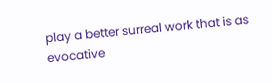play a better surreal work that is as evocative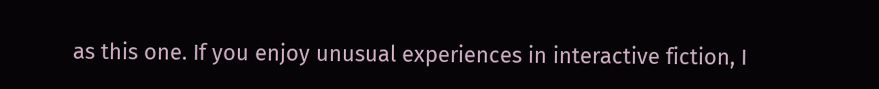as this one. If you enjoy unusual experiences in interactive fiction, I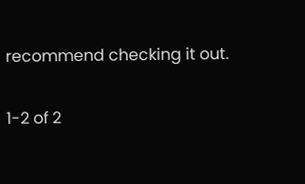recommend checking it out.

1-2 of 2